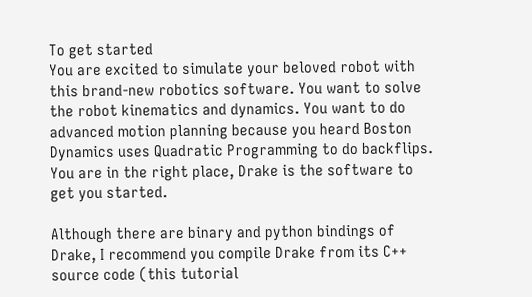To get started
You are excited to simulate your beloved robot with this brand-new robotics software. You want to solve the robot kinematics and dynamics. You want to do advanced motion planning because you heard Boston Dynamics uses Quadratic Programming to do backflips. You are in the right place, Drake is the software to get you started.

Although there are binary and python bindings of Drake, I recommend you compile Drake from its C++ source code (this tutorial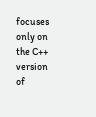focuses only on the C++ version of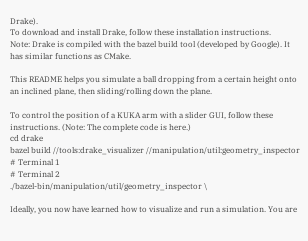Drake).
To download and install Drake, follow these installation instructions.
Note: Drake is compiled with the bazel build tool (developed by Google). It has similar functions as CMake.

This README helps you simulate a ball dropping from a certain height onto an inclined plane, then sliding/rolling down the plane.

To control the position of a KUKA arm with a slider GUI, follow these instructions. (Note: The complete code is here.)
cd drake
bazel build //tools:drake_visualizer //manipulation/util:geometry_inspector
# Terminal 1
# Terminal 2
./bazel-bin/manipulation/util/geometry_inspector \

Ideally, you now have learned how to visualize and run a simulation. You are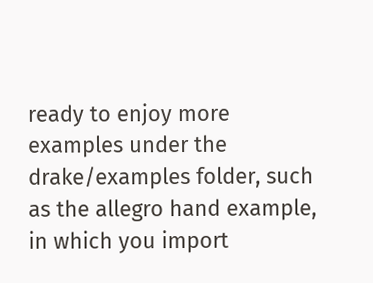ready to enjoy more examples under the drake/examples folder, such as the allegro hand example, in which you import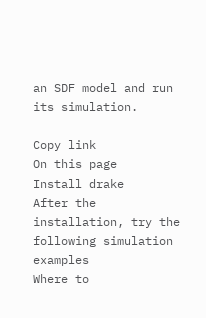an SDF model and run its simulation.

Copy link
On this page
Install drake
After the installation, try the following simulation examples
Where to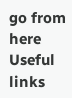go from here
Useful links